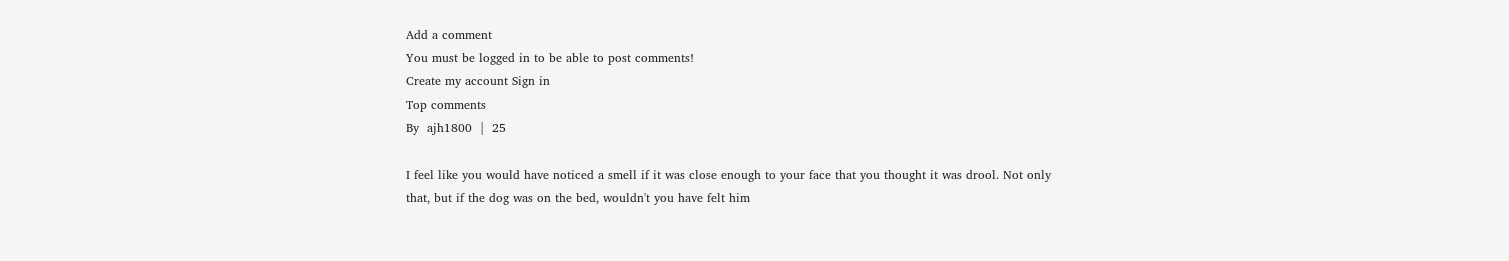Add a comment
You must be logged in to be able to post comments!
Create my account Sign in
Top comments
By  ajh1800  |  25

I feel like you would have noticed a smell if it was close enough to your face that you thought it was drool. Not only that, but if the dog was on the bed, wouldn't you have felt him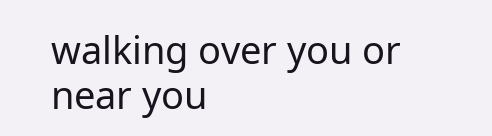walking over you or near you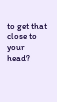to get that close to your head?